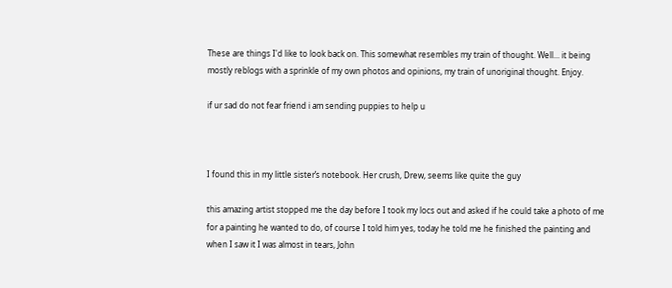These are things I'd like to look back on. This somewhat resembles my train of thought. Well... it being mostly reblogs with a sprinkle of my own photos and opinions, my train of unoriginal thought. Enjoy.

if ur sad do not fear friend i am sending puppies to help u



I found this in my little sister’s notebook. Her crush, Drew, seems like quite the guy

this amazing artist stopped me the day before I took my locs out and asked if he could take a photo of me for a painting he wanted to do, of course I told him yes, today he told me he finished the painting and when I saw it I was almost in tears, John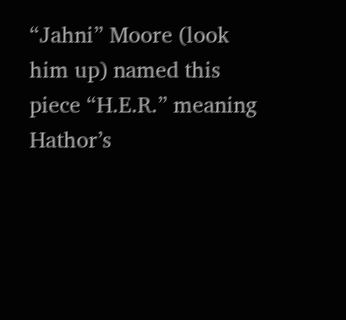“Jahni” Moore (look him up) named this piece “H.E.R.” meaning Hathor’s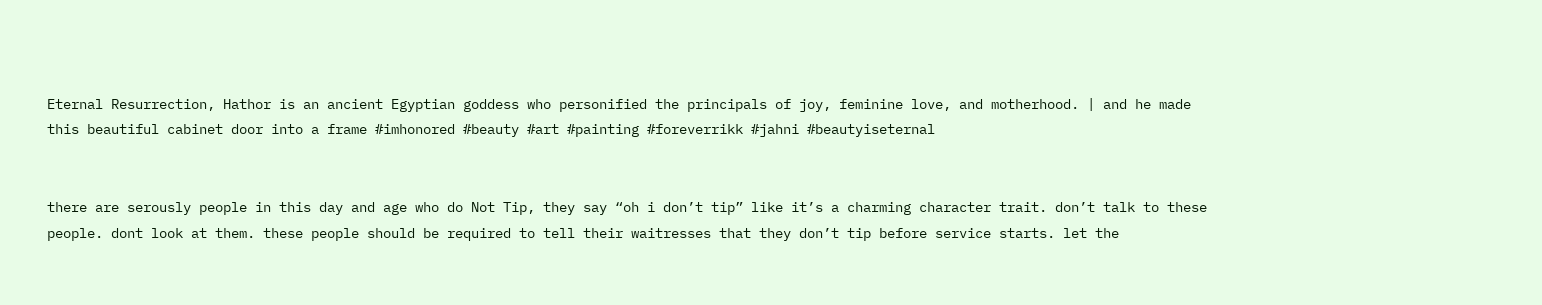Eternal Resurrection, Hathor is an ancient Egyptian goddess who personified the principals of joy, feminine love, and motherhood. | and he made this beautiful cabinet door into a frame #imhonored #beauty #art #painting #foreverrikk #jahni #beautyiseternal


there are serously people in this day and age who do Not Tip, they say “oh i don’t tip” like it’s a charming character trait. don’t talk to these people. dont look at them. these people should be required to tell their waitresses that they don’t tip before service starts. let the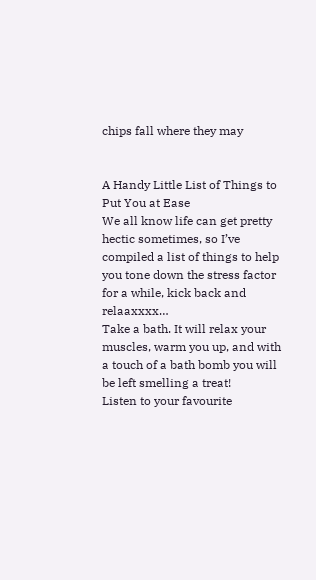chips fall where they may


A Handy Little List of Things to Put You at Ease
We all know life can get pretty hectic sometimes, so I’ve compiled a list of things to help you tone down the stress factor for a while, kick back and relaaxxxx…
Take a bath. It will relax your muscles, warm you up, and with a touch of a bath bomb you will be left smelling a treat!
Listen to your favourite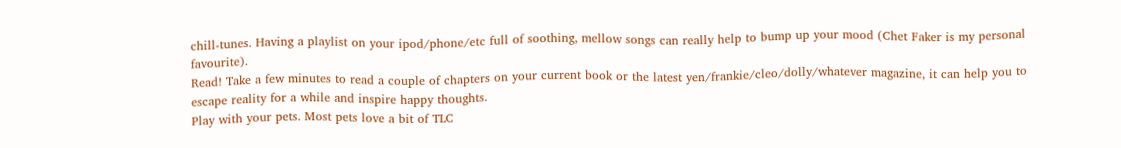chill-tunes. Having a playlist on your ipod/phone/etc full of soothing, mellow songs can really help to bump up your mood (Chet Faker is my personal favourite).
Read! Take a few minutes to read a couple of chapters on your current book or the latest yen/frankie/cleo/dolly/whatever magazine, it can help you to escape reality for a while and inspire happy thoughts.
Play with your pets. Most pets love a bit of TLC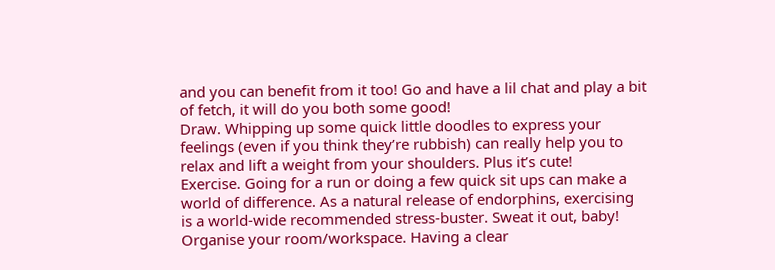and you can benefit from it too! Go and have a lil chat and play a bit of fetch, it will do you both some good!
Draw. Whipping up some quick little doodles to express your feelings (even if you think they’re rubbish) can really help you to relax and lift a weight from your shoulders. Plus it’s cute!
Exercise. Going for a run or doing a few quick sit ups can make a world of difference. As a natural release of endorphins, exercising is a world-wide recommended stress-buster. Sweat it out, baby!
Organise your room/workspace. Having a clear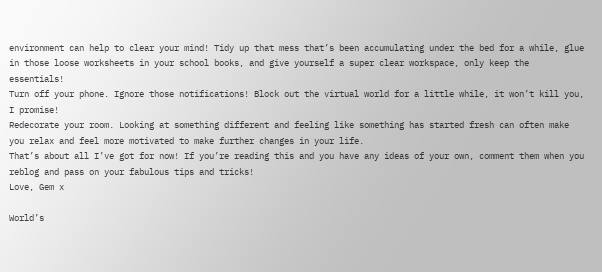environment can help to clear your mind! Tidy up that mess that’s been accumulating under the bed for a while, glue in those loose worksheets in your school books, and give yourself a super clear workspace, only keep the essentials!
Turn off your phone. Ignore those notifications! Block out the virtual world for a little while, it won’t kill you, I promise!
Redecorate your room. Looking at something different and feeling like something has started fresh can often make you relax and feel more motivated to make further changes in your life.
That’s about all I’ve got for now! If you’re reading this and you have any ideas of your own, comment them when you reblog and pass on your fabulous tips and tricks!
Love, Gem x

World’s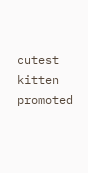cutest kitten promoted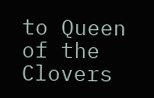to Queen of the Clovers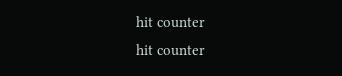hit counter
hit counter